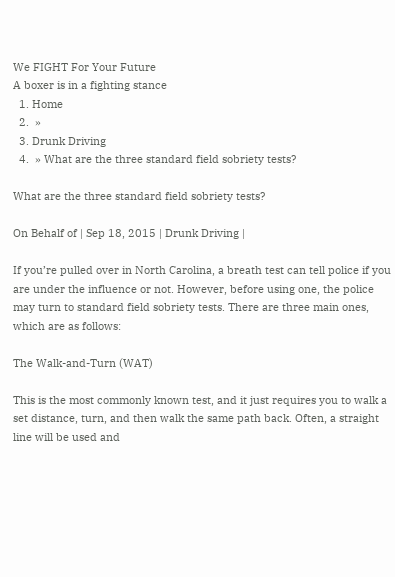We FIGHT For Your Future
A boxer is in a fighting stance
  1. Home
  2.  »
  3. Drunk Driving
  4.  » What are the three standard field sobriety tests?

What are the three standard field sobriety tests?

On Behalf of | Sep 18, 2015 | Drunk Driving |

If you’re pulled over in North Carolina, a breath test can tell police if you are under the influence or not. However, before using one, the police may turn to standard field sobriety tests. There are three main ones, which are as follows:

The Walk-and-Turn (WAT)

This is the most commonly known test, and it just requires you to walk a set distance, turn, and then walk the same path back. Often, a straight line will be used and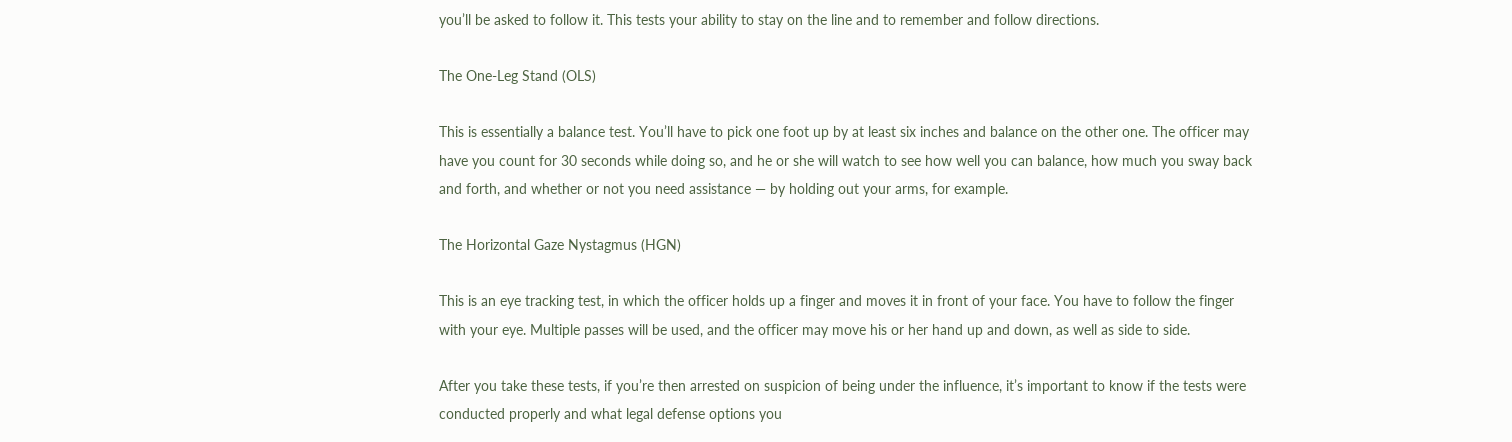you’ll be asked to follow it. This tests your ability to stay on the line and to remember and follow directions.

The One-Leg Stand (OLS)

This is essentially a balance test. You’ll have to pick one foot up by at least six inches and balance on the other one. The officer may have you count for 30 seconds while doing so, and he or she will watch to see how well you can balance, how much you sway back and forth, and whether or not you need assistance — by holding out your arms, for example.

The Horizontal Gaze Nystagmus (HGN)

This is an eye tracking test, in which the officer holds up a finger and moves it in front of your face. You have to follow the finger with your eye. Multiple passes will be used, and the officer may move his or her hand up and down, as well as side to side.

After you take these tests, if you’re then arrested on suspicion of being under the influence, it’s important to know if the tests were conducted properly and what legal defense options you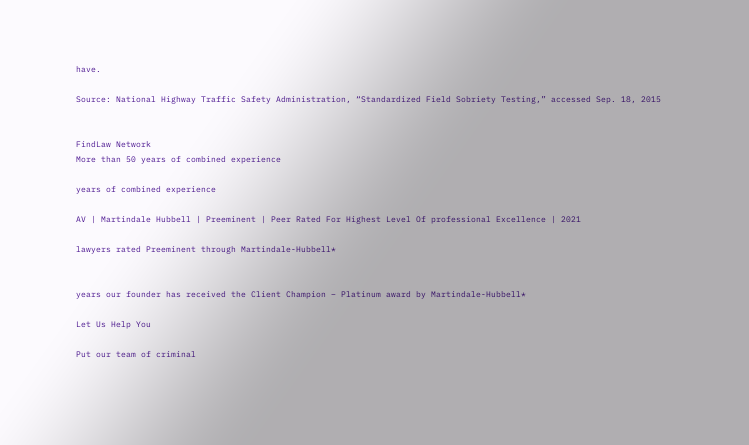have.

Source: National Highway Traffic Safety Administration, “Standardized Field Sobriety Testing,” accessed Sep. 18, 2015


FindLaw Network
More than 50 years of combined experience

years of combined experience

AV | Martindale Hubbell | Preeminent | Peer Rated For Highest Level Of professional Excellence | 2021

lawyers rated Preeminent through Martindale-Hubbell*


years our founder has received the Client Champion – Platinum award by Martindale-Hubbell*

Let Us Help You

Put our team of criminal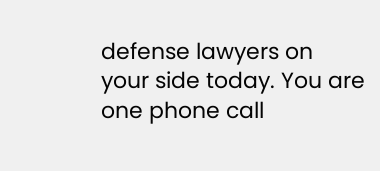defense lawyers on your side today. You are one phone call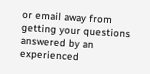or email away from getting your questions answered by an experienced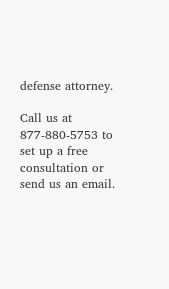defense attorney.

Call us at 877-880-5753 to set up a free consultation or send us an email.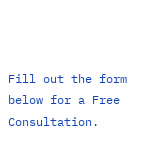Fill out the form below for a Free Consultation.